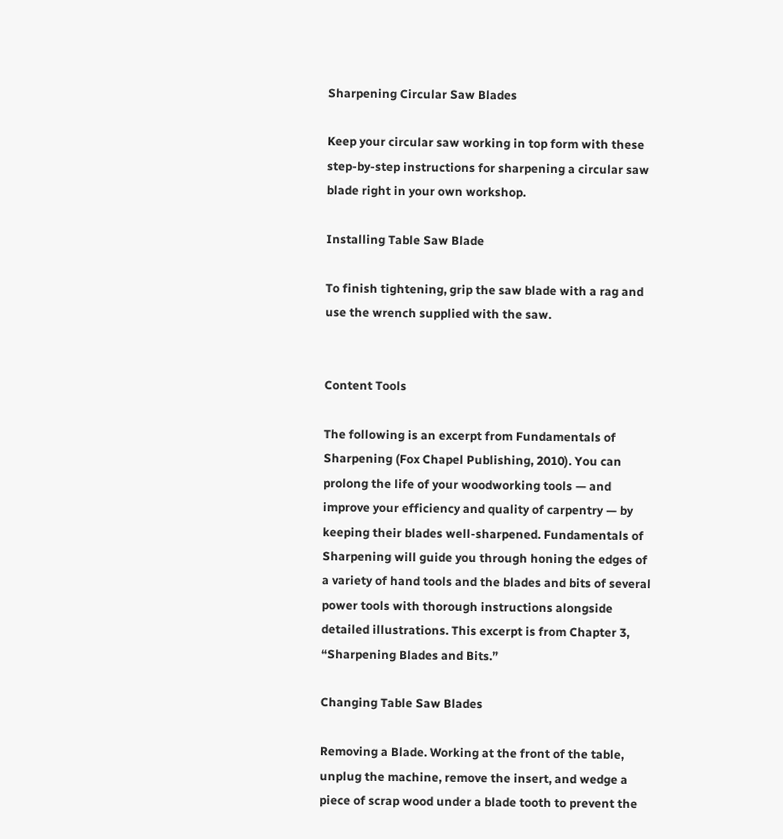Sharpening Circular Saw Blades

Keep your circular saw working in top form with these step-by-step instructions for sharpening a circular saw blade right in your own workshop.

Installing Table Saw Blade

To finish tightening, grip the saw blade with a rag and use the wrench supplied with the saw.


Content Tools

The following is an excerpt from Fundamentals of Sharpening (Fox Chapel Publishing, 2010). You can prolong the life of your woodworking tools — and improve your efficiency and quality of carpentry — by keeping their blades well-sharpened. Fundamentals of Sharpening will guide you through honing the edges of a variety of hand tools and the blades and bits of several power tools with thorough instructions alongside detailed illustrations. This excerpt is from Chapter 3, “Sharpening Blades and Bits.”

Changing Table Saw Blades

Removing a Blade. Working at the front of the table, unplug the machine, remove the insert, and wedge a piece of scrap wood under a blade tooth to prevent the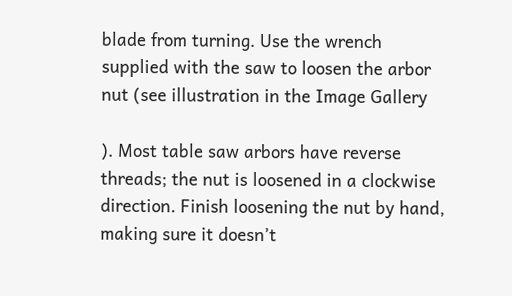blade from turning. Use the wrench supplied with the saw to loosen the arbor nut (see illustration in the Image Gallery

). Most table saw arbors have reverse threads; the nut is loosened in a clockwise direction. Finish loosening the nut by hand, making sure it doesn’t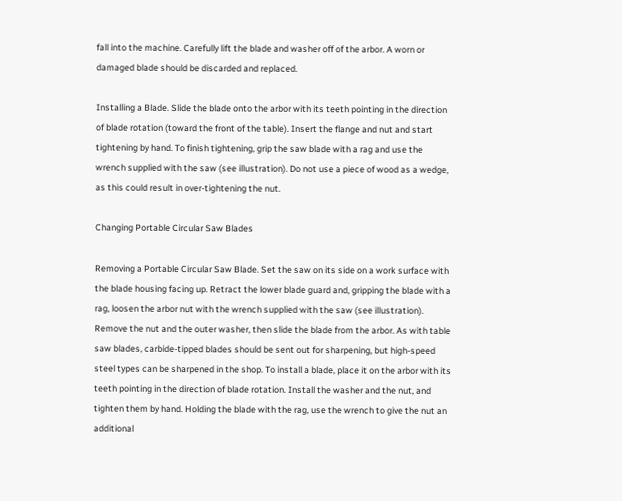fall into the machine. Carefully lift the blade and washer off of the arbor. A worn or damaged blade should be discarded and replaced.

Installing a Blade. Slide the blade onto the arbor with its teeth pointing in the direction of blade rotation (toward the front of the table). Insert the flange and nut and start tightening by hand. To finish tightening, grip the saw blade with a rag and use the wrench supplied with the saw (see illustration). Do not use a piece of wood as a wedge, as this could result in over-tightening the nut.

Changing Portable Circular Saw Blades

Removing a Portable Circular Saw Blade. Set the saw on its side on a work surface with the blade housing facing up. Retract the lower blade guard and, gripping the blade with a rag, loosen the arbor nut with the wrench supplied with the saw (see illustration). Remove the nut and the outer washer, then slide the blade from the arbor. As with table saw blades, carbide-tipped blades should be sent out for sharpening, but high-speed steel types can be sharpened in the shop. To install a blade, place it on the arbor with its teeth pointing in the direction of blade rotation. Install the washer and the nut, and tighten them by hand. Holding the blade with the rag, use the wrench to give the nut an additional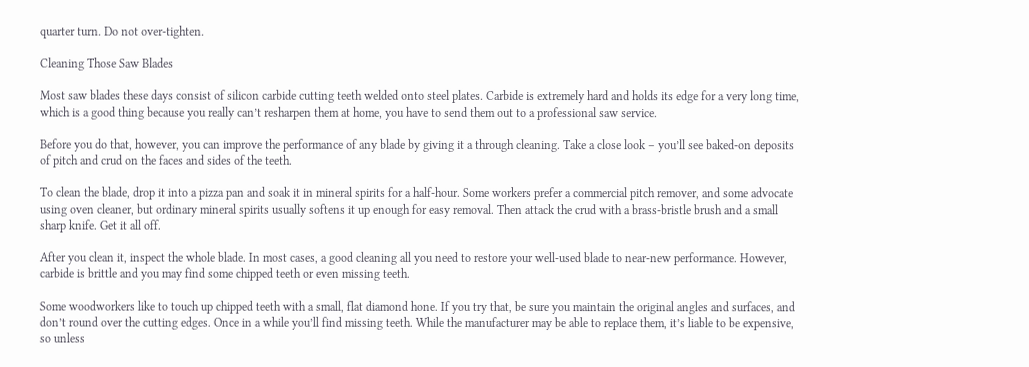quarter turn. Do not over-tighten.

Cleaning Those Saw Blades

Most saw blades these days consist of silicon carbide cutting teeth welded onto steel plates. Carbide is extremely hard and holds its edge for a very long time, which is a good thing because you really can’t resharpen them at home, you have to send them out to a professional saw service.

Before you do that, however, you can improve the performance of any blade by giving it a through cleaning. Take a close look – you’ll see baked-on deposits of pitch and crud on the faces and sides of the teeth.

To clean the blade, drop it into a pizza pan and soak it in mineral spirits for a half-hour. Some workers prefer a commercial pitch remover, and some advocate using oven cleaner, but ordinary mineral spirits usually softens it up enough for easy removal. Then attack the crud with a brass-bristle brush and a small sharp knife. Get it all off.

After you clean it, inspect the whole blade. In most cases, a good cleaning all you need to restore your well-used blade to near-new performance. However, carbide is brittle and you may find some chipped teeth or even missing teeth.

Some woodworkers like to touch up chipped teeth with a small, flat diamond hone. If you try that, be sure you maintain the original angles and surfaces, and don’t round over the cutting edges. Once in a while you’ll find missing teeth. While the manufacturer may be able to replace them, it’s liable to be expensive, so unless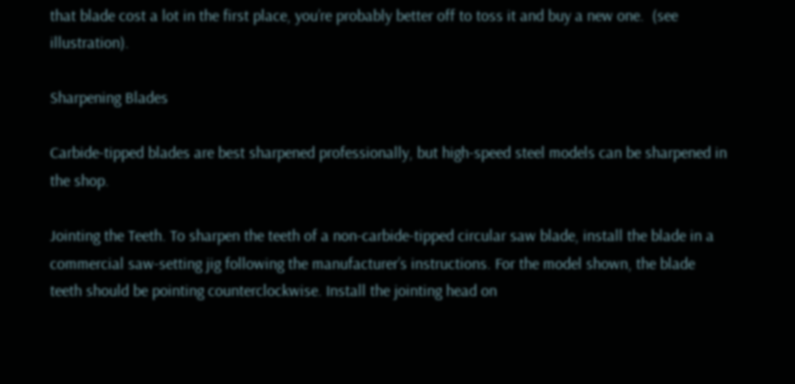that blade cost a lot in the first place, you’re probably better off to toss it and buy a new one.  (see illustration).

Sharpening Blades

Carbide-tipped blades are best sharpened professionally, but high-speed steel models can be sharpened in the shop.

Jointing the Teeth. To sharpen the teeth of a non-carbide-tipped circular saw blade, install the blade in a commercial saw-setting jig following the manufacturer’s instructions. For the model shown, the blade teeth should be pointing counterclockwise. Install the jointing head on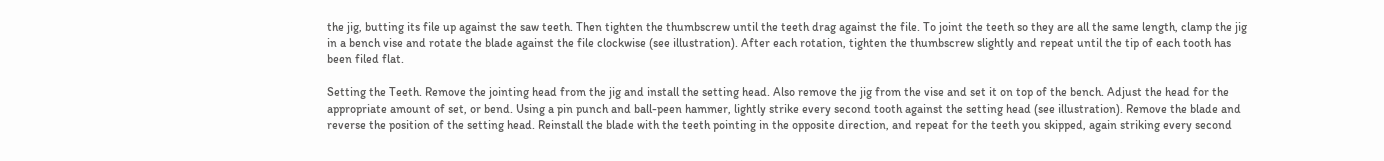the jig, butting its file up against the saw teeth. Then tighten the thumbscrew until the teeth drag against the file. To joint the teeth so they are all the same length, clamp the jig in a bench vise and rotate the blade against the file clockwise (see illustration). After each rotation, tighten the thumbscrew slightly and repeat until the tip of each tooth has been filed flat.

Setting the Teeth. Remove the jointing head from the jig and install the setting head. Also remove the jig from the vise and set it on top of the bench. Adjust the head for the appropriate amount of set, or bend. Using a pin punch and ball-peen hammer, lightly strike every second tooth against the setting head (see illustration). Remove the blade and reverse the position of the setting head. Reinstall the blade with the teeth pointing in the opposite direction, and repeat for the teeth you skipped, again striking every second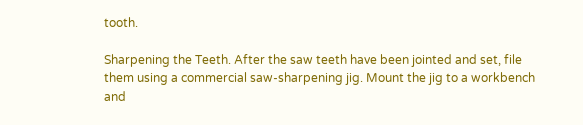tooth.

Sharpening the Teeth. After the saw teeth have been jointed and set, file them using a commercial saw-sharpening jig. Mount the jig to a workbench and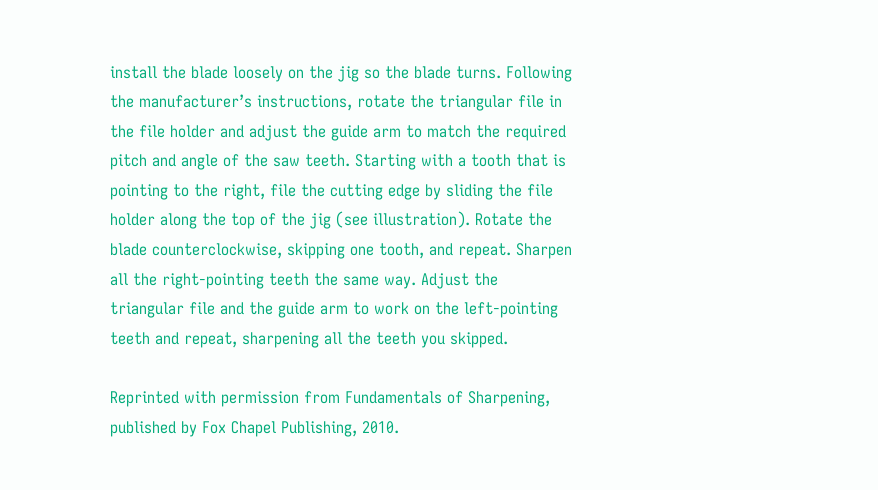install the blade loosely on the jig so the blade turns. Following the manufacturer’s instructions, rotate the triangular file in the file holder and adjust the guide arm to match the required pitch and angle of the saw teeth. Starting with a tooth that is pointing to the right, file the cutting edge by sliding the file holder along the top of the jig (see illustration). Rotate the blade counterclockwise, skipping one tooth, and repeat. Sharpen all the right-pointing teeth the same way. Adjust the triangular file and the guide arm to work on the left-pointing teeth and repeat, sharpening all the teeth you skipped.

Reprinted with permission from Fundamentals of Sharpening, published by Fox Chapel Publishing, 2010.